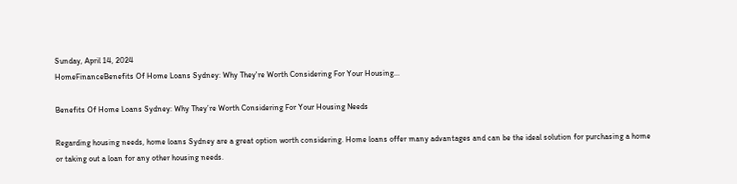Sunday, April 14, 2024
HomeFinanceBenefits Of Home Loans Sydney: Why They're Worth Considering For Your Housing...

Benefits Of Home Loans Sydney: Why They’re Worth Considering For Your Housing Needs

Regarding housing needs, home loans Sydney are a great option worth considering. Home loans offer many advantages and can be the ideal solution for purchasing a home or taking out a loan for any other housing needs.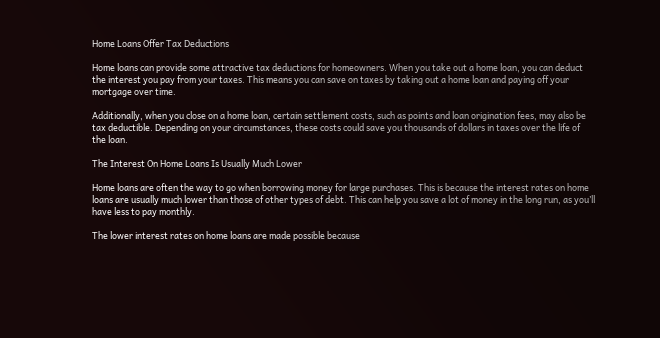Home Loans Offer Tax Deductions

Home loans can provide some attractive tax deductions for homeowners. When you take out a home loan, you can deduct the interest you pay from your taxes. This means you can save on taxes by taking out a home loan and paying off your mortgage over time.

Additionally, when you close on a home loan, certain settlement costs, such as points and loan origination fees, may also be tax deductible. Depending on your circumstances, these costs could save you thousands of dollars in taxes over the life of the loan.

The Interest On Home Loans Is Usually Much Lower

Home loans are often the way to go when borrowing money for large purchases. This is because the interest rates on home loans are usually much lower than those of other types of debt. This can help you save a lot of money in the long run, as you’ll have less to pay monthly.

The lower interest rates on home loans are made possible because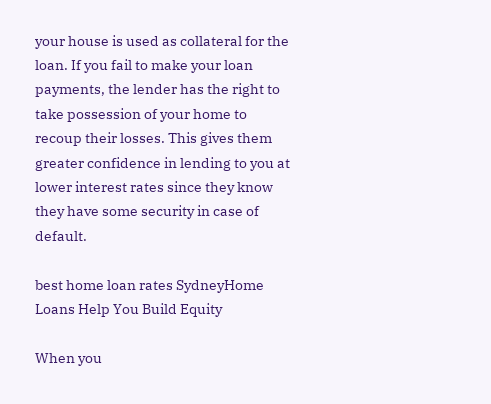your house is used as collateral for the loan. If you fail to make your loan payments, the lender has the right to take possession of your home to recoup their losses. This gives them greater confidence in lending to you at lower interest rates since they know they have some security in case of default.

best home loan rates SydneyHome Loans Help You Build Equity

When you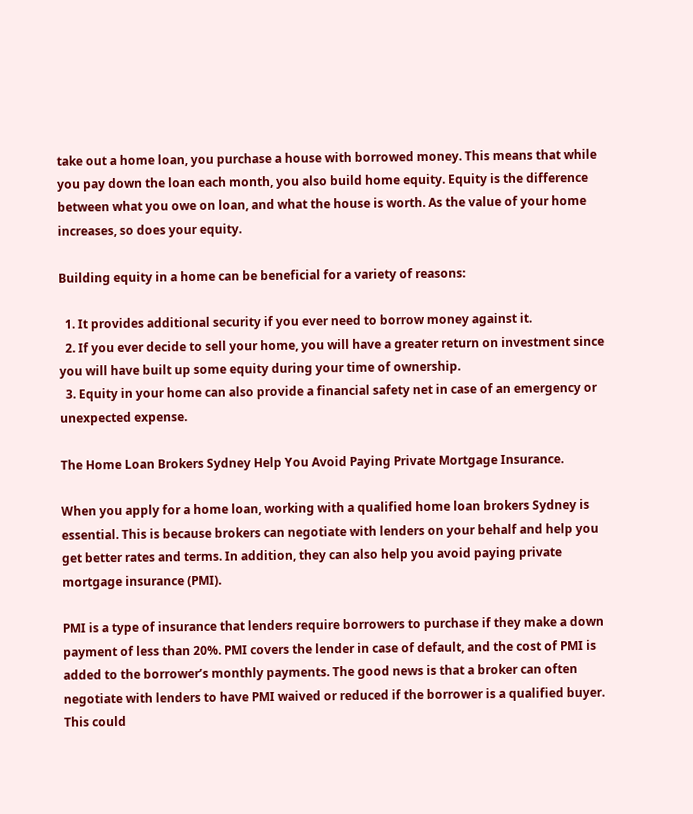take out a home loan, you purchase a house with borrowed money. This means that while you pay down the loan each month, you also build home equity. Equity is the difference between what you owe on loan, and what the house is worth. As the value of your home increases, so does your equity.

Building equity in a home can be beneficial for a variety of reasons:

  1. It provides additional security if you ever need to borrow money against it.
  2. If you ever decide to sell your home, you will have a greater return on investment since you will have built up some equity during your time of ownership.
  3. Equity in your home can also provide a financial safety net in case of an emergency or unexpected expense.

The Home Loan Brokers Sydney Help You Avoid Paying Private Mortgage Insurance.

When you apply for a home loan, working with a qualified home loan brokers Sydney is essential. This is because brokers can negotiate with lenders on your behalf and help you get better rates and terms. In addition, they can also help you avoid paying private mortgage insurance (PMI).

PMI is a type of insurance that lenders require borrowers to purchase if they make a down payment of less than 20%. PMI covers the lender in case of default, and the cost of PMI is added to the borrower’s monthly payments. The good news is that a broker can often negotiate with lenders to have PMI waived or reduced if the borrower is a qualified buyer. This could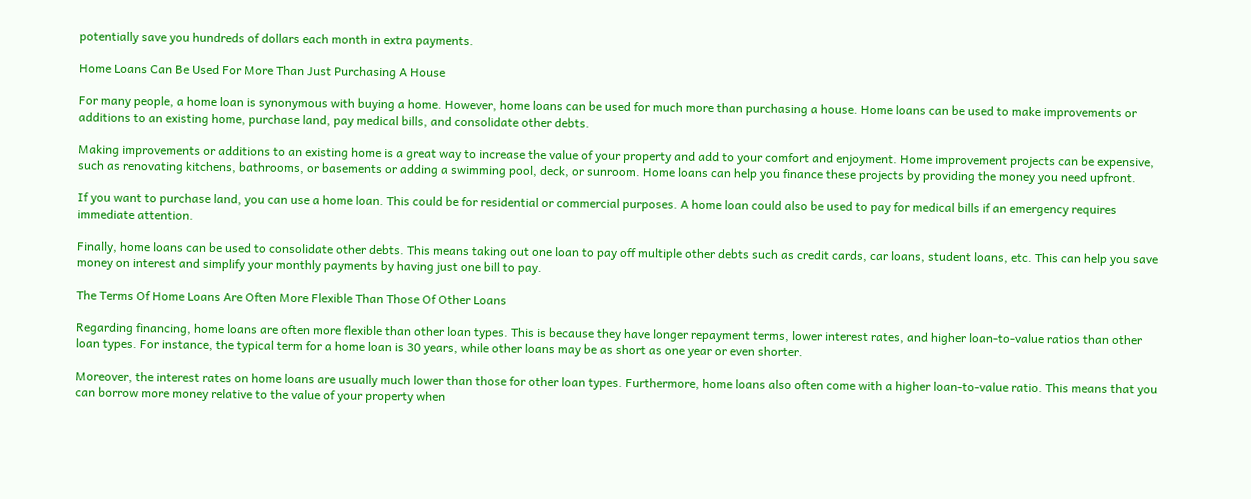potentially save you hundreds of dollars each month in extra payments.

Home Loans Can Be Used For More Than Just Purchasing A House

For many people, a home loan is synonymous with buying a home. However, home loans can be used for much more than purchasing a house. Home loans can be used to make improvements or additions to an existing home, purchase land, pay medical bills, and consolidate other debts.

Making improvements or additions to an existing home is a great way to increase the value of your property and add to your comfort and enjoyment. Home improvement projects can be expensive, such as renovating kitchens, bathrooms, or basements or adding a swimming pool, deck, or sunroom. Home loans can help you finance these projects by providing the money you need upfront.

If you want to purchase land, you can use a home loan. This could be for residential or commercial purposes. A home loan could also be used to pay for medical bills if an emergency requires immediate attention.

Finally, home loans can be used to consolidate other debts. This means taking out one loan to pay off multiple other debts such as credit cards, car loans, student loans, etc. This can help you save money on interest and simplify your monthly payments by having just one bill to pay.

The Terms Of Home Loans Are Often More Flexible Than Those Of Other Loans

Regarding financing, home loans are often more flexible than other loan types. This is because they have longer repayment terms, lower interest rates, and higher loan-to-value ratios than other loan types. For instance, the typical term for a home loan is 30 years, while other loans may be as short as one year or even shorter.

Moreover, the interest rates on home loans are usually much lower than those for other loan types. Furthermore, home loans also often come with a higher loan-to-value ratio. This means that you can borrow more money relative to the value of your property when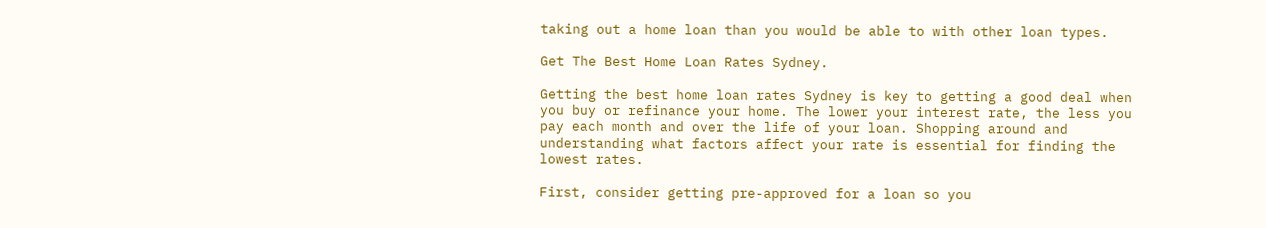taking out a home loan than you would be able to with other loan types.

Get The Best Home Loan Rates Sydney.

Getting the best home loan rates Sydney is key to getting a good deal when you buy or refinance your home. The lower your interest rate, the less you pay each month and over the life of your loan. Shopping around and understanding what factors affect your rate is essential for finding the lowest rates.

First, consider getting pre-approved for a loan so you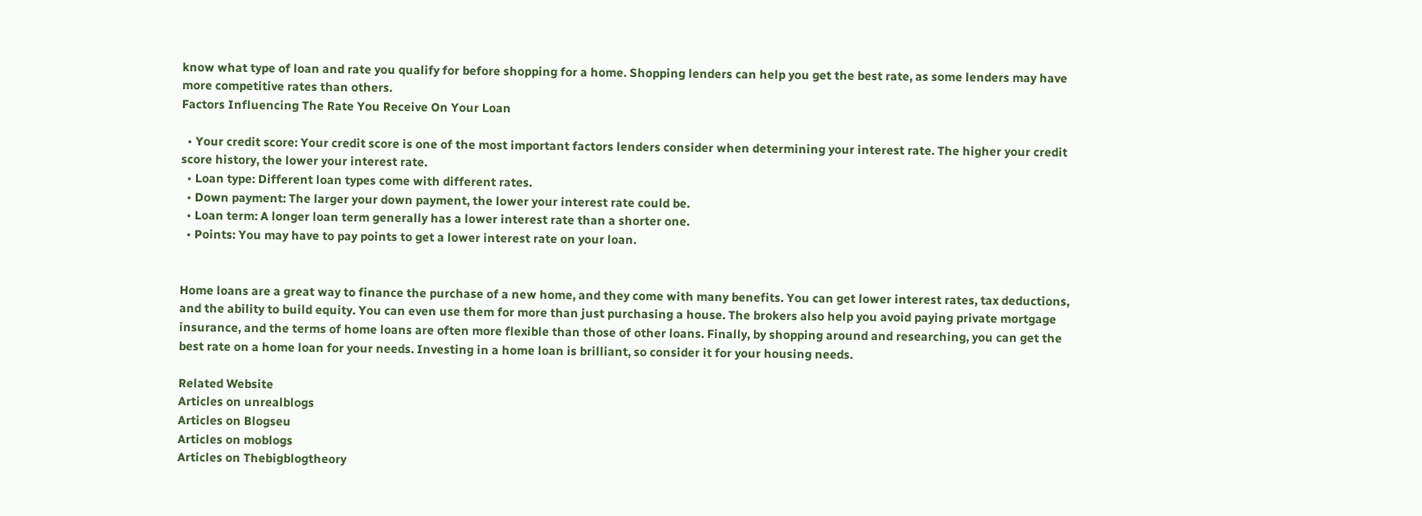know what type of loan and rate you qualify for before shopping for a home. Shopping lenders can help you get the best rate, as some lenders may have more competitive rates than others.
Factors Influencing The Rate You Receive On Your Loan

  • Your credit score: Your credit score is one of the most important factors lenders consider when determining your interest rate. The higher your credit score history, the lower your interest rate.
  • Loan type: Different loan types come with different rates.
  • Down payment: The larger your down payment, the lower your interest rate could be.
  • Loan term: A longer loan term generally has a lower interest rate than a shorter one.
  • Points: You may have to pay points to get a lower interest rate on your loan.


Home loans are a great way to finance the purchase of a new home, and they come with many benefits. You can get lower interest rates, tax deductions, and the ability to build equity. You can even use them for more than just purchasing a house. The brokers also help you avoid paying private mortgage insurance, and the terms of home loans are often more flexible than those of other loans. Finally, by shopping around and researching, you can get the best rate on a home loan for your needs. Investing in a home loan is brilliant, so consider it for your housing needs.

Related Website
Articles on unrealblogs
Articles on Blogseu
Articles on moblogs
Articles on Thebigblogtheory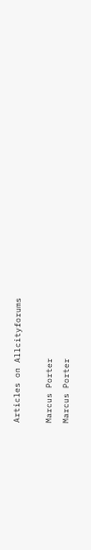Articles on Allcityforums

Marcus Porter
Marcus Porter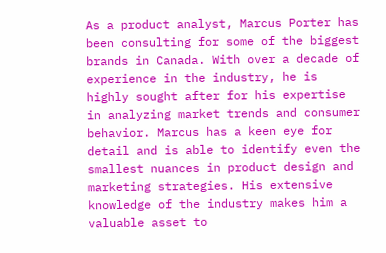As a product analyst, Marcus Porter has been consulting for some of the biggest brands in Canada. With over a decade of experience in the industry, he is highly sought after for his expertise in analyzing market trends and consumer behavior. Marcus has a keen eye for detail and is able to identify even the smallest nuances in product design and marketing strategies. His extensive knowledge of the industry makes him a valuable asset to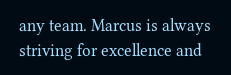any team. Marcus is always striving for excellence and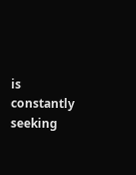is constantly seeking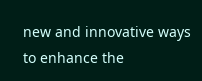new and innovative ways to enhance the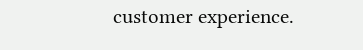customer experience.